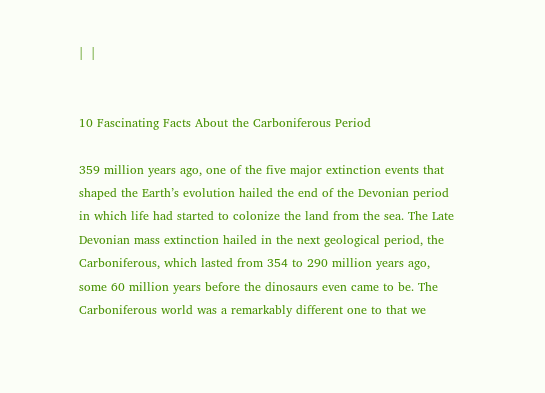|  |


10 Fascinating Facts About the Carboniferous Period

359 million years ago, one of the five major extinction events that shaped the Earth’s evolution hailed the end of the Devonian period in which life had started to colonize the land from the sea. The Late Devonian mass extinction hailed in the next geological period, the Carboniferous, which lasted from 354 to 290 million years ago, some 60 million years before the dinosaurs even came to be. The Carboniferous world was a remarkably different one to that we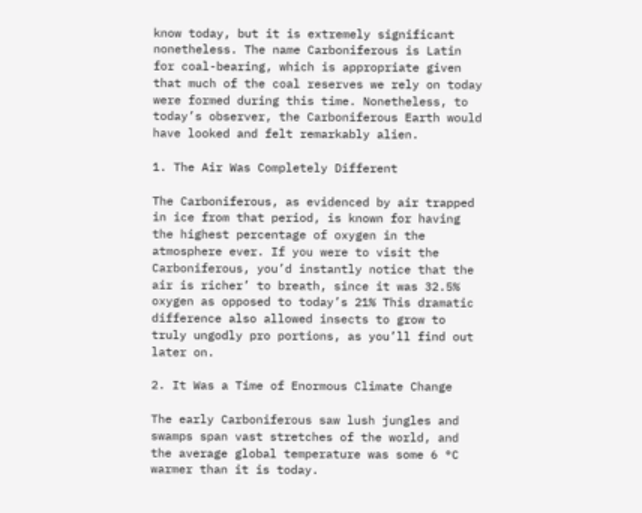know today, but it is extremely significant nonetheless. The name Carboniferous is Latin for coal-bearing, which is appropriate given that much of the coal reserves we rely on today were formed during this time. Nonetheless, to today’s observer, the Carboniferous Earth would have looked and felt remarkably alien.

1. The Air Was Completely Different

The Carboniferous, as evidenced by air trapped in ice from that period, is known for having the highest percentage of oxygen in the atmosphere ever. If you were to visit the Carboniferous, you’d instantly notice that the air is richer’ to breath, since it was 32.5% oxygen as opposed to today’s 21% This dramatic difference also allowed insects to grow to truly ungodly pro portions, as you’ll find out later on.

2. It Was a Time of Enormous Climate Change

The early Carboniferous saw lush jungles and swamps span vast stretches of the world, and the average global temperature was some 6 °C warmer than it is today.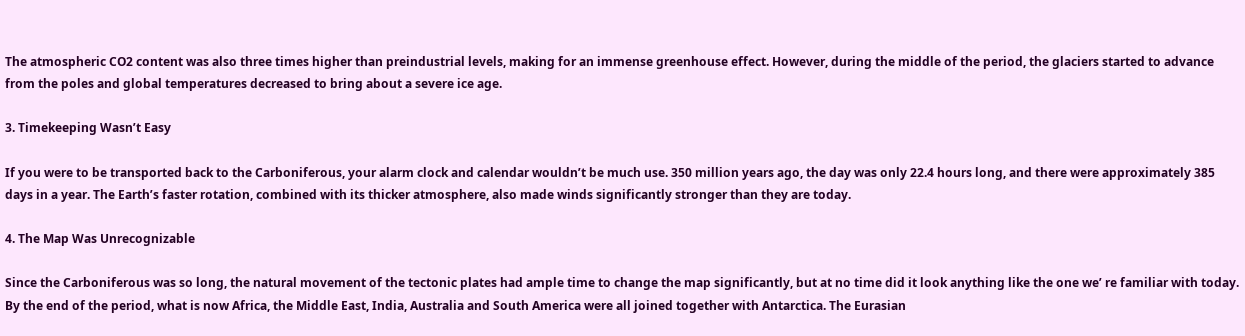The atmospheric CO2 content was also three times higher than preindustrial levels, making for an immense greenhouse effect. However, during the middle of the period, the glaciers started to advance from the poles and global temperatures decreased to bring about a severe ice age.

3. Timekeeping Wasn’t Easy

If you were to be transported back to the Carboniferous, your alarm clock and calendar wouldn’t be much use. 350 million years ago, the day was only 22.4 hours long, and there were approximately 385 days in a year. The Earth’s faster rotation, combined with its thicker atmosphere, also made winds significantly stronger than they are today.

4. The Map Was Unrecognizable

Since the Carboniferous was so long, the natural movement of the tectonic plates had ample time to change the map significantly, but at no time did it look anything like the one we’ re familiar with today. By the end of the period, what is now Africa, the Middle East, India, Australia and South America were all joined together with Antarctica. The Eurasian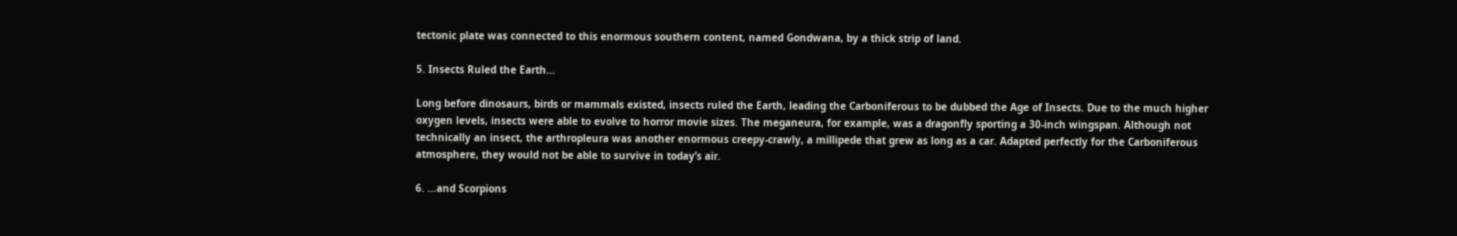tectonic plate was connected to this enormous southern content, named Gondwana, by a thick strip of land.

5. Insects Ruled the Earth…

Long before dinosaurs, birds or mammals existed, insects ruled the Earth, leading the Carboniferous to be dubbed the Age of Insects. Due to the much higher oxygen levels, insects were able to evolve to horror movie sizes. The meganeura, for example, was a dragonfly sporting a 30-inch wingspan. Although not technically an insect, the arthropleura was another enormous creepy-crawly, a millipede that grew as long as a car. Adapted perfectly for the Carboniferous atmosphere, they would not be able to survive in today’s air.

6. …and Scorpions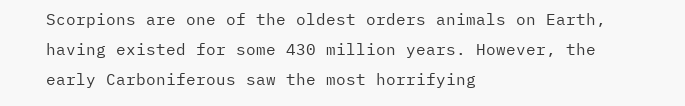Scorpions are one of the oldest orders animals on Earth, having existed for some 430 million years. However, the early Carboniferous saw the most horrifying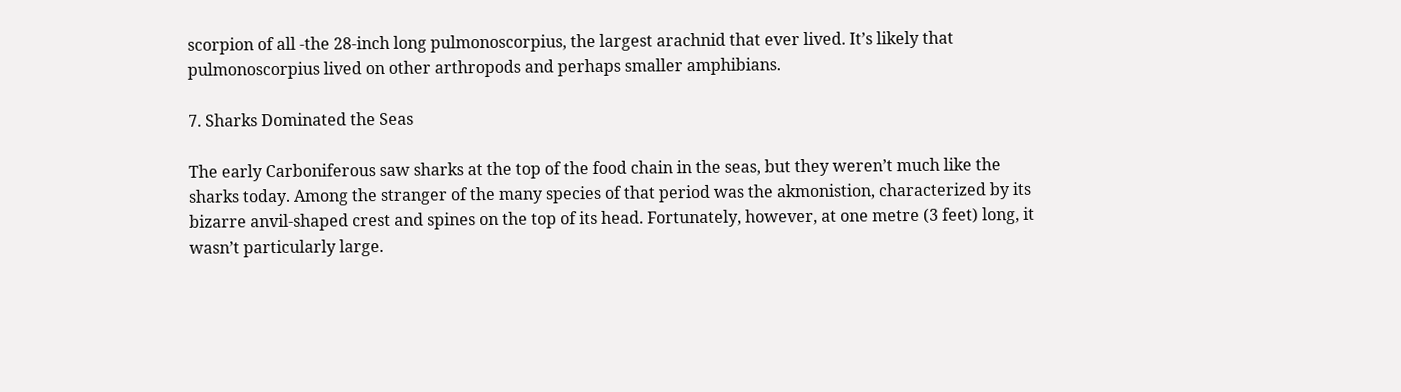scorpion of all -the 28-inch long pulmonoscorpius, the largest arachnid that ever lived. It’s likely that pulmonoscorpius lived on other arthropods and perhaps smaller amphibians.

7. Sharks Dominated the Seas

The early Carboniferous saw sharks at the top of the food chain in the seas, but they weren’t much like the sharks today. Among the stranger of the many species of that period was the akmonistion, characterized by its bizarre anvil-shaped crest and spines on the top of its head. Fortunately, however, at one metre (3 feet) long, it wasn’t particularly large.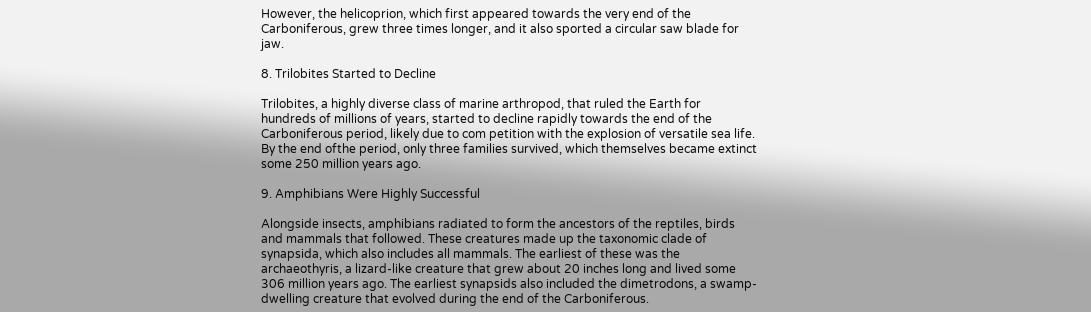However, the helicoprion, which first appeared towards the very end of the Carboniferous, grew three times longer, and it also sported a circular saw blade for jaw.

8. Trilobites Started to Decline

Trilobites, a highly diverse class of marine arthropod, that ruled the Earth for hundreds of millions of years, started to decline rapidly towards the end of the
Carboniferous period, likely due to com petition with the explosion of versatile sea life. By the end ofthe period, only three families survived, which themselves became extinct some 250 million years ago.

9. Amphibians Were Highly Successful

Alongside insects, amphibians radiated to form the ancestors of the reptiles, birds and mammals that followed. These creatures made up the taxonomic clade of synapsida, which also includes all mammals. The earliest of these was the archaeothyris, a lizard-like creature that grew about 20 inches long and lived some 306 million years ago. The earliest synapsids also included the dimetrodons, a swamp-dwelling creature that evolved during the end of the Carboniferous.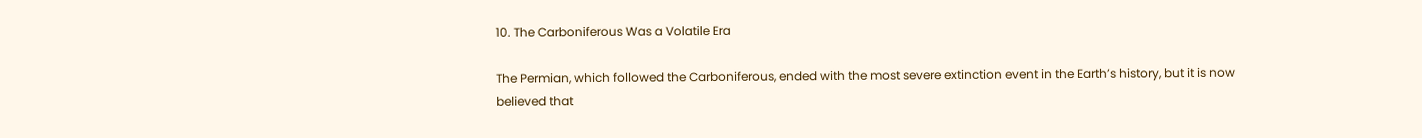10. The Carboniferous Was a Volatile Era

The Permian, which followed the Carboniferous, ended with the most severe extinction event in the Earth’s history, but it is now believed that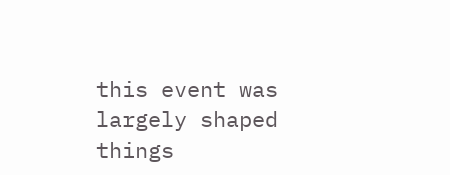this event was largely shaped things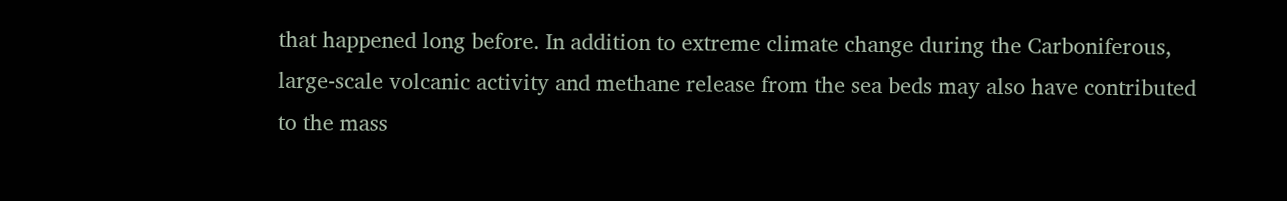that happened long before. In addition to extreme climate change during the Carboniferous, large-scale volcanic activity and methane release from the sea beds may also have contributed to the mass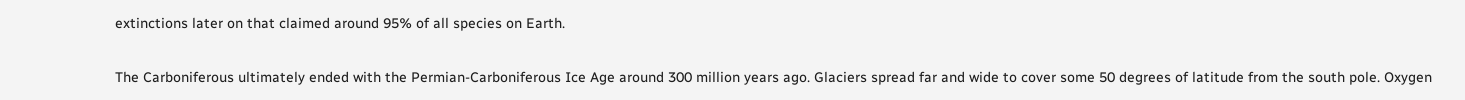extinctions later on that claimed around 95% of all species on Earth.

The Carboniferous ultimately ended with the Permian-Carboniferous Ice Age around 300 million years ago. Glaciers spread far and wide to cover some 50 degrees of latitude from the south pole. Oxygen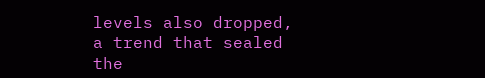levels also dropped, a trend that sealed the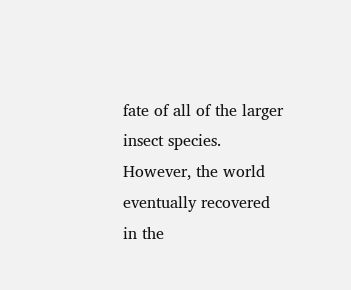fate of all of the larger insect species. However, the world eventually recovered in the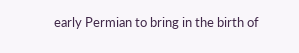early Permian to bring in the birth of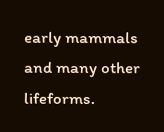early mammals and many other lifeforms.